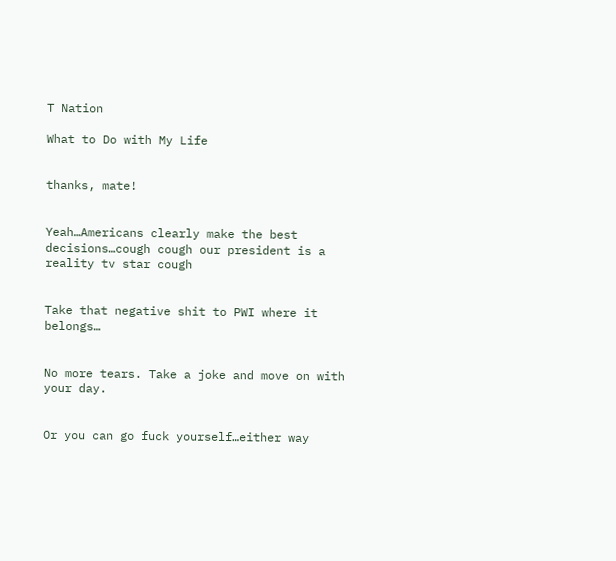T Nation

What to Do with My Life


thanks, mate!


Yeah…Americans clearly make the best decisions…cough cough our president is a reality tv star cough


Take that negative shit to PWI where it belongs…


No more tears. Take a joke and move on with your day.


Or you can go fuck yourself…either way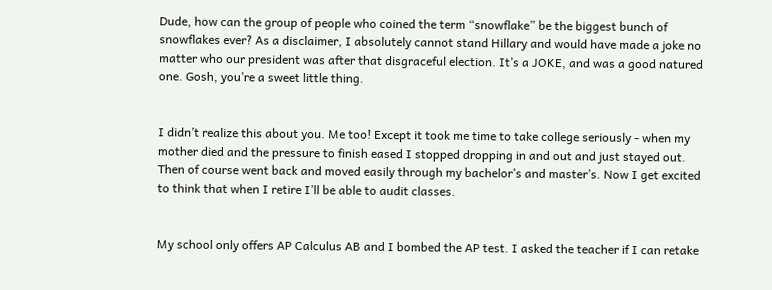Dude, how can the group of people who coined the term “snowflake” be the biggest bunch of snowflakes ever? As a disclaimer, I absolutely cannot stand Hillary and would have made a joke no matter who our president was after that disgraceful election. It’s a JOKE, and was a good natured one. Gosh, you’re a sweet little thing.


I didn’t realize this about you. Me too! Except it took me time to take college seriously - when my mother died and the pressure to finish eased I stopped dropping in and out and just stayed out. Then of course went back and moved easily through my bachelor’s and master’s. Now I get excited to think that when I retire I’ll be able to audit classes.


My school only offers AP Calculus AB and I bombed the AP test. I asked the teacher if I can retake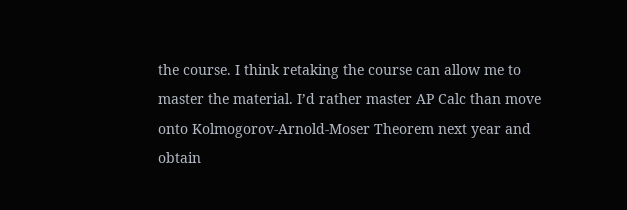the course. I think retaking the course can allow me to master the material. I’d rather master AP Calc than move onto Kolmogorov-Arnold-Moser Theorem next year and obtain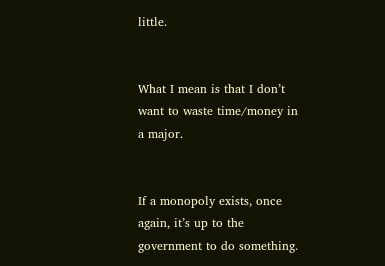little.


What I mean is that I don’t want to waste time/money in a major.


If a monopoly exists, once again, it’s up to the government to do something.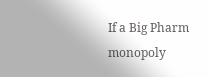If a Big Pharm monopoly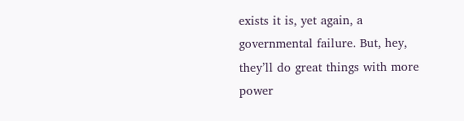exists it is, yet again, a governmental failure. But, hey, they’ll do great things with more power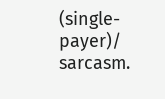(single-payer)/ sarcasm.